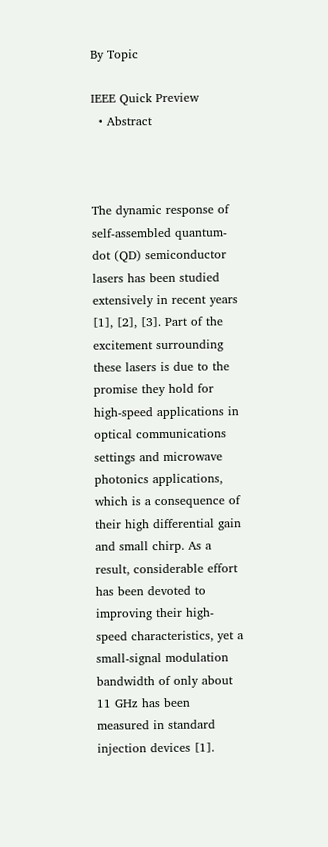By Topic

IEEE Quick Preview
  • Abstract



The dynamic response of self-assembled quantum-dot (QD) semiconductor lasers has been studied extensively in recent years [1], [2], [3]. Part of the excitement surrounding these lasers is due to the promise they hold for high-speed applications in optical communications settings and microwave photonics applications, which is a consequence of their high differential gain and small chirp. As a result, considerable effort has been devoted to improving their high-speed characteristics, yet a small-signal modulation bandwidth of only about 11 GHz has been measured in standard injection devices [1].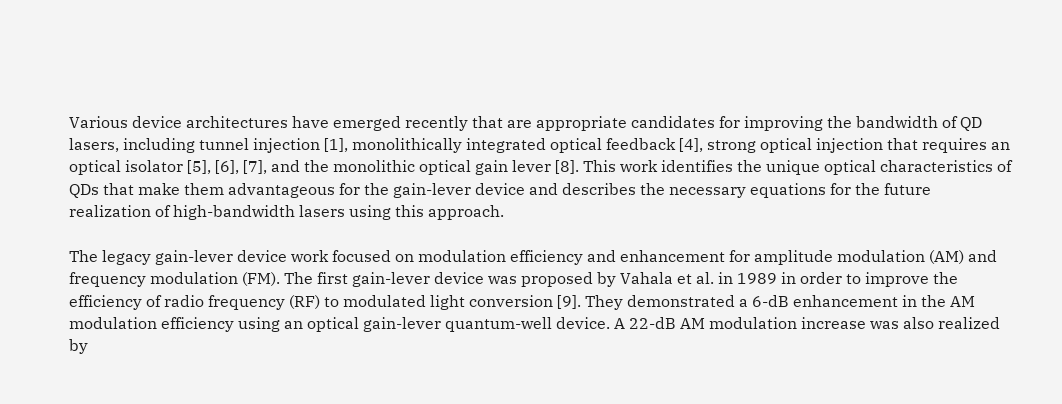Various device architectures have emerged recently that are appropriate candidates for improving the bandwidth of QD lasers, including tunnel injection [1], monolithically integrated optical feedback [4], strong optical injection that requires an optical isolator [5], [6], [7], and the monolithic optical gain lever [8]. This work identifies the unique optical characteristics of QDs that make them advantageous for the gain-lever device and describes the necessary equations for the future realization of high-bandwidth lasers using this approach.

The legacy gain-lever device work focused on modulation efficiency and enhancement for amplitude modulation (AM) and frequency modulation (FM). The first gain-lever device was proposed by Vahala et al. in 1989 in order to improve the efficiency of radio frequency (RF) to modulated light conversion [9]. They demonstrated a 6-dB enhancement in the AM modulation efficiency using an optical gain-lever quantum-well device. A 22-dB AM modulation increase was also realized by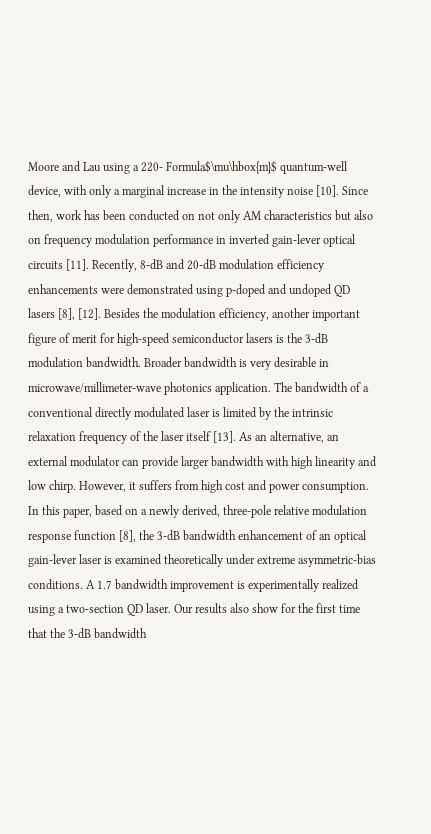Moore and Lau using a 220- Formula$\mu\hbox{m}$ quantum-well device, with only a marginal increase in the intensity noise [10]. Since then, work has been conducted on not only AM characteristics but also on frequency modulation performance in inverted gain-lever optical circuits [11]. Recently, 8-dB and 20-dB modulation efficiency enhancements were demonstrated using p-doped and undoped QD lasers [8], [12]. Besides the modulation efficiency, another important figure of merit for high-speed semiconductor lasers is the 3-dB modulation bandwidth. Broader bandwidth is very desirable in microwave/millimeter-wave photonics application. The bandwidth of a conventional directly modulated laser is limited by the intrinsic relaxation frequency of the laser itself [13]. As an alternative, an external modulator can provide larger bandwidth with high linearity and low chirp. However, it suffers from high cost and power consumption. In this paper, based on a newly derived, three-pole relative modulation response function [8], the 3-dB bandwidth enhancement of an optical gain-lever laser is examined theoretically under extreme asymmetric-bias conditions. A 1.7 bandwidth improvement is experimentally realized using a two-section QD laser. Our results also show for the first time that the 3-dB bandwidth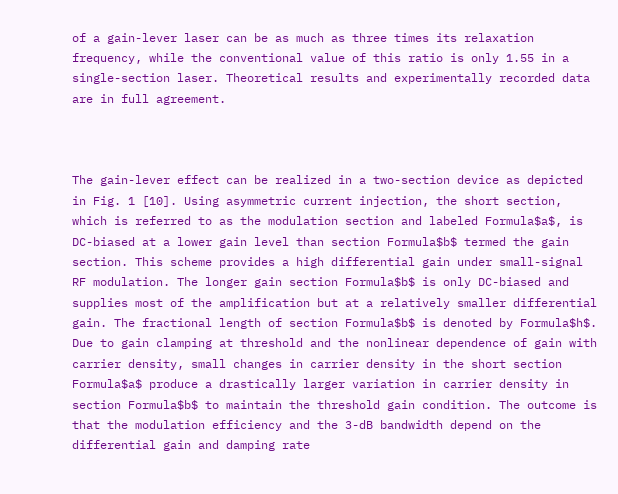of a gain-lever laser can be as much as three times its relaxation frequency, while the conventional value of this ratio is only 1.55 in a single-section laser. Theoretical results and experimentally recorded data are in full agreement.



The gain-lever effect can be realized in a two-section device as depicted in Fig. 1 [10]. Using asymmetric current injection, the short section, which is referred to as the modulation section and labeled Formula$a$, is DC-biased at a lower gain level than section Formula$b$ termed the gain section. This scheme provides a high differential gain under small-signal RF modulation. The longer gain section Formula$b$ is only DC-biased and supplies most of the amplification but at a relatively smaller differential gain. The fractional length of section Formula$b$ is denoted by Formula$h$. Due to gain clamping at threshold and the nonlinear dependence of gain with carrier density, small changes in carrier density in the short section Formula$a$ produce a drastically larger variation in carrier density in section Formula$b$ to maintain the threshold gain condition. The outcome is that the modulation efficiency and the 3-dB bandwidth depend on the differential gain and damping rate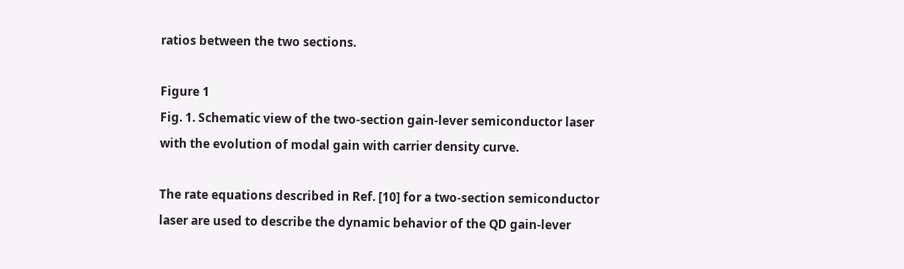ratios between the two sections.

Figure 1
Fig. 1. Schematic view of the two-section gain-lever semiconductor laser with the evolution of modal gain with carrier density curve.

The rate equations described in Ref. [10] for a two-section semiconductor laser are used to describe the dynamic behavior of the QD gain-lever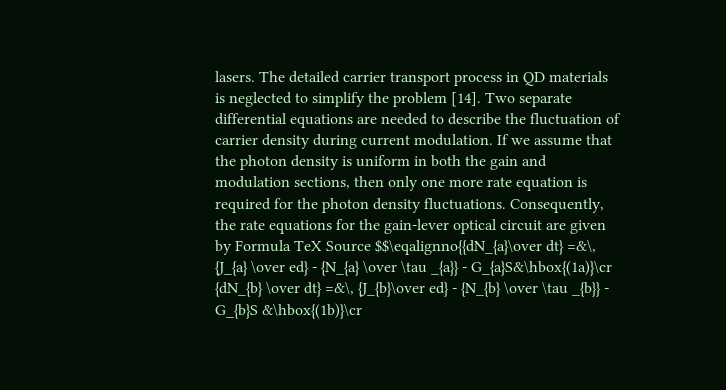lasers. The detailed carrier transport process in QD materials is neglected to simplify the problem [14]. Two separate differential equations are needed to describe the fluctuation of carrier density during current modulation. If we assume that the photon density is uniform in both the gain and modulation sections, then only one more rate equation is required for the photon density fluctuations. Consequently, the rate equations for the gain-lever optical circuit are given by Formula TeX Source $$\eqalignno{{dN_{a}\over dt} =&\, {J_{a} \over ed} - {N_{a} \over \tau _{a}} - G_{a}S&\hbox{(1a)}\cr {dN_{b} \over dt} =&\, {J_{b}\over ed} - {N_{b} \over \tau _{b}} - G_{b}S &\hbox{(1b)}\cr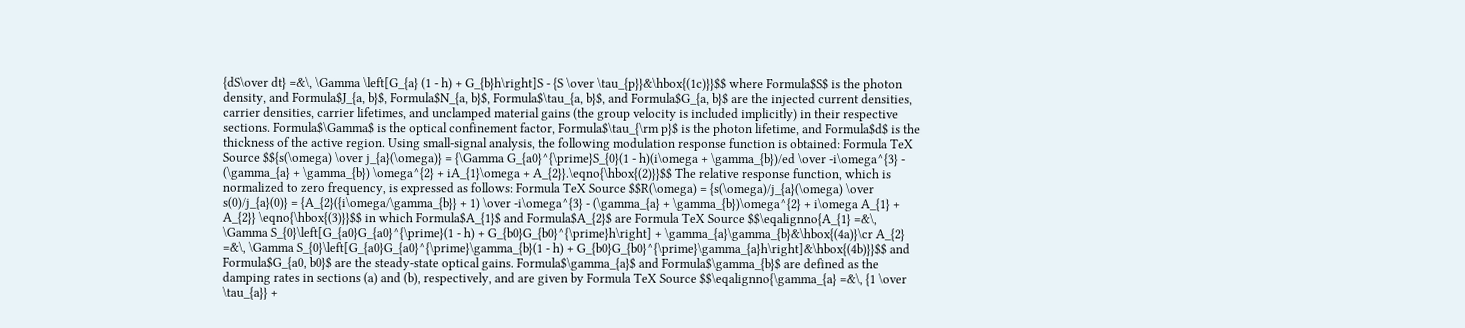{dS\over dt} =&\, \Gamma \left[G_{a} (1 - h) + G_{b}h\right]S - {S \over \tau_{p}}&\hbox{(1c)}}$$ where Formula$S$ is the photon density, and Formula$J_{a, b}$, Formula$N_{a, b}$, Formula$\tau_{a, b}$, and Formula$G_{a, b}$ are the injected current densities, carrier densities, carrier lifetimes, and unclamped material gains (the group velocity is included implicitly) in their respective sections. Formula$\Gamma$ is the optical confinement factor, Formula$\tau_{\rm p}$ is the photon lifetime, and Formula$d$ is the thickness of the active region. Using small-signal analysis, the following modulation response function is obtained: Formula TeX Source $${s(\omega) \over j_{a}(\omega)} = {\Gamma G_{a0}^{\prime}S_{0}(1 - h)(i\omega + \gamma_{b})/ed \over -i\omega^{3} - (\gamma_{a} + \gamma_{b}) \omega^{2} + iA_{1}\omega + A_{2}}.\eqno{\hbox{(2)}}$$ The relative response function, which is normalized to zero frequency, is expressed as follows: Formula TeX Source $$R(\omega) = {s(\omega)/j_{a}(\omega) \over s(0)/j_{a}(0)} = {A_{2}({i\omega/\gamma_{b}} + 1) \over -i\omega^{3} - (\gamma_{a} + \gamma_{b})\omega^{2} + i\omega A_{1} + A_{2}} \eqno{\hbox{(3)}}$$ in which Formula$A_{1}$ and Formula$A_{2}$ are Formula TeX Source $$\eqalignno{A_{1} =&\, \Gamma S_{0}\left[G_{a0}G_{a0}^{\prime}(1 - h) + G_{b0}G_{b0}^{\prime}h\right] + \gamma_{a}\gamma_{b}&\hbox{(4a)}\cr A_{2} =&\, \Gamma S_{0}\left[G_{a0}G_{a0}^{\prime}\gamma_{b}(1 - h) + G_{b0}G_{b0}^{\prime}\gamma_{a}h\right]&\hbox{(4b)}}$$ and Formula$G_{a0, b0}$ are the steady-state optical gains. Formula$\gamma_{a}$ and Formula$\gamma_{b}$ are defined as the damping rates in sections (a) and (b), respectively, and are given by Formula TeX Source $$\eqalignno{\gamma_{a} =&\, {1 \over \tau_{a}} +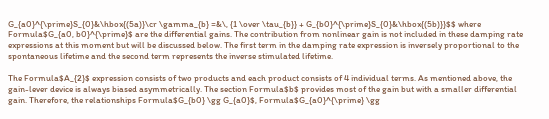G_{a0}^{\prime}S_{0}&\hbox{(5a)}\cr \gamma_{b} =&\, {1 \over \tau_{b}} + G_{b0}^{\prime}S_{0}&\hbox{(5b)}}$$ where Formula$G_{a0, b0}^{\prime}$ are the differential gains. The contribution from nonlinear gain is not included in these damping rate expressions at this moment but will be discussed below. The first term in the damping rate expression is inversely proportional to the spontaneous lifetime and the second term represents the inverse stimulated lifetime.

The Formula$A_{2}$ expression consists of two products and each product consists of 4 individual terms. As mentioned above, the gain-lever device is always biased asymmetrically. The section Formula$b$ provides most of the gain but with a smaller differential gain. Therefore, the relationships Formula$G_{b0} \gg G_{a0}$, Formula$G_{a0}^{\prime} \gg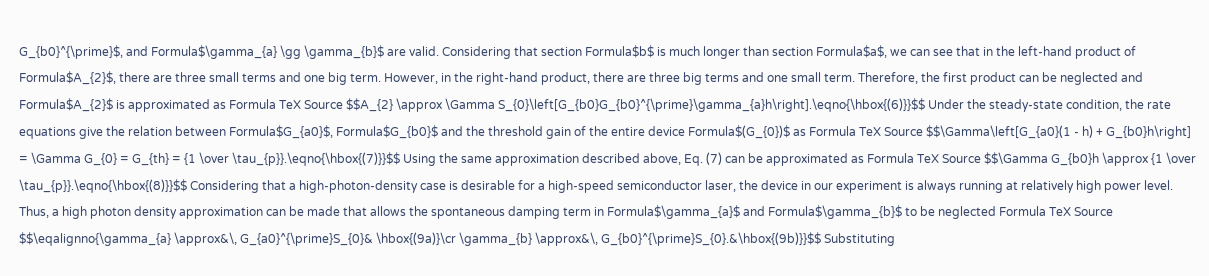G_{b0}^{\prime}$, and Formula$\gamma_{a} \gg \gamma_{b}$ are valid. Considering that section Formula$b$ is much longer than section Formula$a$, we can see that in the left-hand product of Formula$A_{2}$, there are three small terms and one big term. However, in the right-hand product, there are three big terms and one small term. Therefore, the first product can be neglected and Formula$A_{2}$ is approximated as Formula TeX Source $$A_{2} \approx \Gamma S_{0}\left[G_{b0}G_{b0}^{\prime}\gamma_{a}h\right].\eqno{\hbox{(6)}}$$ Under the steady-state condition, the rate equations give the relation between Formula$G_{a0}$, Formula$G_{b0}$ and the threshold gain of the entire device Formula$(G_{0})$ as Formula TeX Source $$\Gamma\left[G_{a0}(1 - h) + G_{b0}h\right] = \Gamma G_{0} = G_{th} = {1 \over \tau_{p}}.\eqno{\hbox{(7)}}$$ Using the same approximation described above, Eq. (7) can be approximated as Formula TeX Source $$\Gamma G_{b0}h \approx {1 \over \tau_{p}}.\eqno{\hbox{(8)}}$$ Considering that a high-photon-density case is desirable for a high-speed semiconductor laser, the device in our experiment is always running at relatively high power level. Thus, a high photon density approximation can be made that allows the spontaneous damping term in Formula$\gamma_{a}$ and Formula$\gamma_{b}$ to be neglected Formula TeX Source $$\eqalignno{\gamma_{a} \approx&\, G_{a0}^{\prime}S_{0}& \hbox{(9a)}\cr \gamma_{b} \approx&\, G_{b0}^{\prime}S_{0}.&\hbox{(9b)}}$$ Substituting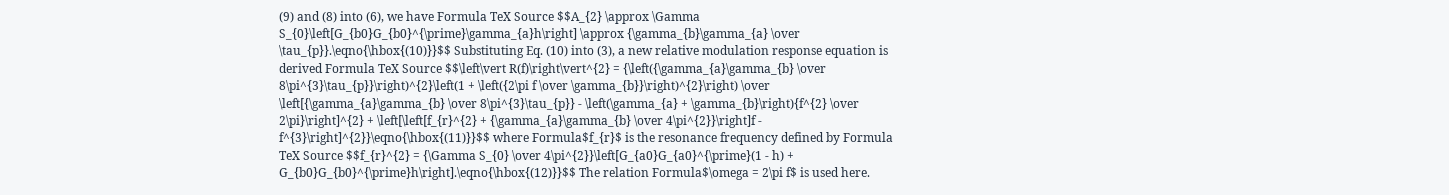(9) and (8) into (6), we have Formula TeX Source $$A_{2} \approx \Gamma S_{0}\left[G_{b0}G_{b0}^{\prime}\gamma_{a}h\right] \approx {\gamma_{b}\gamma_{a} \over \tau_{p}}.\eqno{\hbox{(10)}}$$ Substituting Eq. (10) into (3), a new relative modulation response equation is derived Formula TeX Source $$\left\vert R(f)\right\vert^{2} = {\left({\gamma_{a}\gamma_{b} \over 8\pi^{3}\tau_{p}}\right)^{2}\left(1 + \left({2\pi f \over \gamma_{b}}\right)^{2}\right) \over \left[{\gamma_{a}\gamma_{b} \over 8\pi^{3}\tau_{p}} - \left(\gamma_{a} + \gamma_{b}\right){f^{2} \over 2\pi}\right]^{2} + \left[\left[f_{r}^{2} + {\gamma_{a}\gamma_{b} \over 4\pi^{2}}\right]f - f^{3}\right]^{2}}\eqno{\hbox{(11)}}$$ where Formula$f_{r}$ is the resonance frequency defined by Formula TeX Source $$f_{r}^{2} = {\Gamma S_{0} \over 4\pi^{2}}\left[G_{a0}G_{a0}^{\prime}(1 - h) + G_{b0}G_{b0}^{\prime}h\right].\eqno{\hbox{(12)}}$$ The relation Formula$\omega = 2\pi f$ is used here.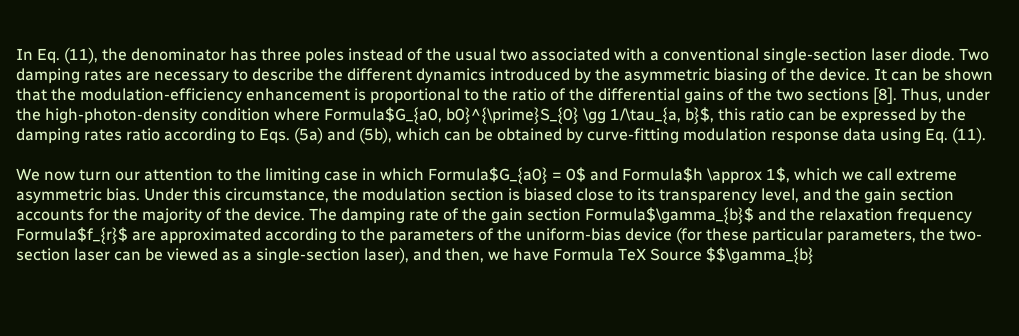In Eq. (11), the denominator has three poles instead of the usual two associated with a conventional single-section laser diode. Two damping rates are necessary to describe the different dynamics introduced by the asymmetric biasing of the device. It can be shown that the modulation-efficiency enhancement is proportional to the ratio of the differential gains of the two sections [8]. Thus, under the high-photon-density condition where Formula$G_{a0, b0}^{\prime}S_{0} \gg 1/\tau_{a, b}$, this ratio can be expressed by the damping rates ratio according to Eqs. (5a) and (5b), which can be obtained by curve-fitting modulation response data using Eq. (11).

We now turn our attention to the limiting case in which Formula$G_{a0} = 0$ and Formula$h \approx 1$, which we call extreme asymmetric bias. Under this circumstance, the modulation section is biased close to its transparency level, and the gain section accounts for the majority of the device. The damping rate of the gain section Formula$\gamma_{b}$ and the relaxation frequency Formula$f_{r}$ are approximated according to the parameters of the uniform-bias device (for these particular parameters, the two-section laser can be viewed as a single-section laser), and then, we have Formula TeX Source $$\gamma_{b}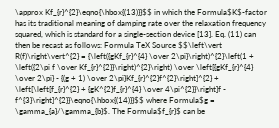\approx Kf_{r}^{2}\eqno{\hbox{(13)}}$$ in which the Formula$K$-factor has its traditional meaning of damping rate over the relaxation frequency squared, which is standard for a single-section device [13]. Eq. (11) can then be recast as follows: Formula TeX Source $$\left\vert R(f)\right\vert^{2} = {\left({gKf_{r}^{4} \over 2\pi}\right)^{2}\left(1 + \left({2\pi f \over Kf_{r}^{2}}\right)^{2}\right) \over \left[{gKf_{r}^{4} \over 2\pi} - {(g + 1) \over 2\pi}Kf_{r}^{2}f^{2}\right]^{2} + \left[\left[f_{r}^{2} + {gK^{2}f_{r}^{4} \over 4\pi^{2}}\right]f - f^{3}\right]^{2}}\eqno{\hbox{(14)}}$$ where Formula$g = \gamma_{a}/\gamma_{b}$. The Formula$f_{r}$ can be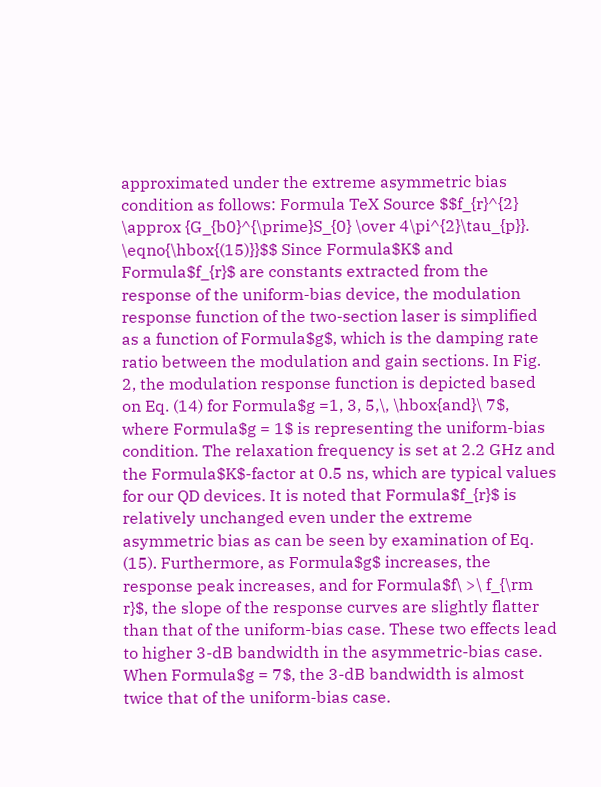approximated under the extreme asymmetric bias condition as follows: Formula TeX Source $$f_{r}^{2} \approx {G_{b0}^{\prime}S_{0} \over 4\pi^{2}\tau_{p}}. \eqno{\hbox{(15)}}$$ Since Formula$K$ and Formula$f_{r}$ are constants extracted from the response of the uniform-bias device, the modulation response function of the two-section laser is simplified as a function of Formula$g$, which is the damping rate ratio between the modulation and gain sections. In Fig. 2, the modulation response function is depicted based on Eq. (14) for Formula$g =1, 3, 5,\, \hbox{and}\ 7$, where Formula$g = 1$ is representing the uniform-bias condition. The relaxation frequency is set at 2.2 GHz and the Formula$K$-factor at 0.5 ns, which are typical values for our QD devices. It is noted that Formula$f_{r}$ is relatively unchanged even under the extreme asymmetric bias as can be seen by examination of Eq. (15). Furthermore, as Formula$g$ increases, the response peak increases, and for Formula$f\ >\ f_{\rm r}$, the slope of the response curves are slightly flatter than that of the uniform-bias case. These two effects lead to higher 3-dB bandwidth in the asymmetric-bias case. When Formula$g = 7$, the 3-dB bandwidth is almost twice that of the uniform-bias case.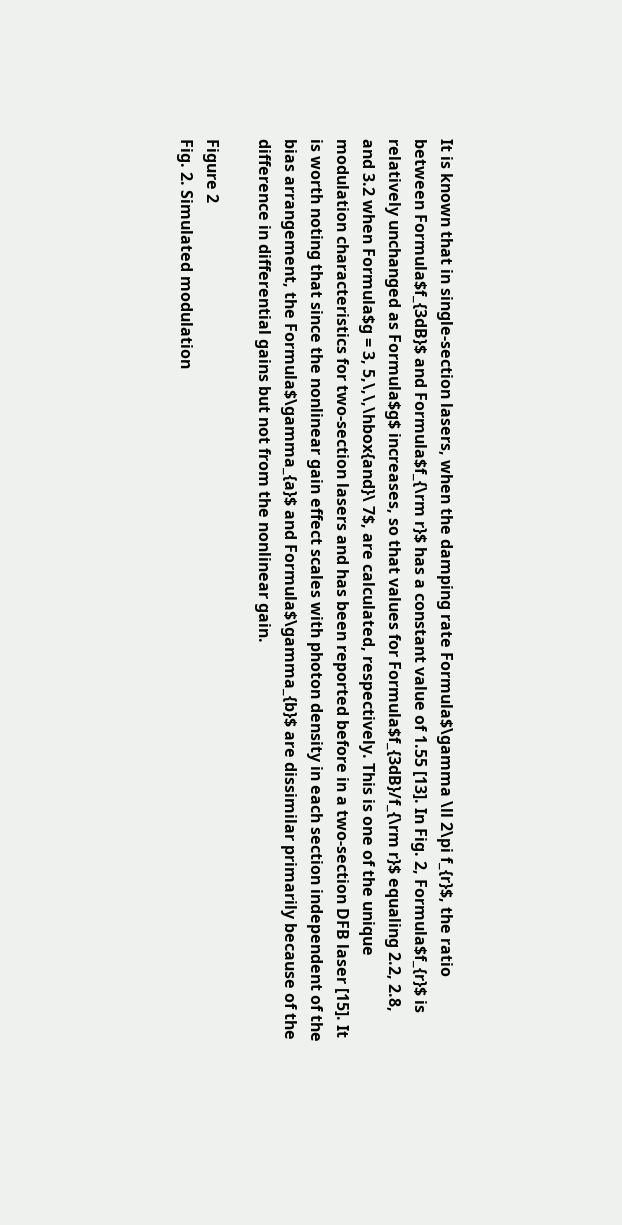It is known that in single-section lasers, when the damping rate Formula$\gamma \ll 2\pi f_{r}$, the ratio between Formula$f_{3dB}$ and Formula$f_{\rm r}$ has a constant value of 1.55 [13]. In Fig. 2, Formula$f_{r}$ is relatively unchanged as Formula$g$ increases, so that values for Formula$f_{3dB}/f_{\rm r}$ equaling 2.2, 2.8, and 3.2 when Formula$g = 3, 5,\,\,\hbox{and}\ 7$, are calculated, respectively. This is one of the unique modulation characteristics for two-section lasers and has been reported before in a two-section DFB laser [15]. It is worth noting that since the nonlinear gain effect scales with photon density in each section independent of the bias arrangement, the Formula$\gamma_{a}$ and Formula$\gamma_{b}$ are dissimilar primarily because of the difference in differential gains but not from the nonlinear gain.

Figure 2
Fig. 2. Simulated modulation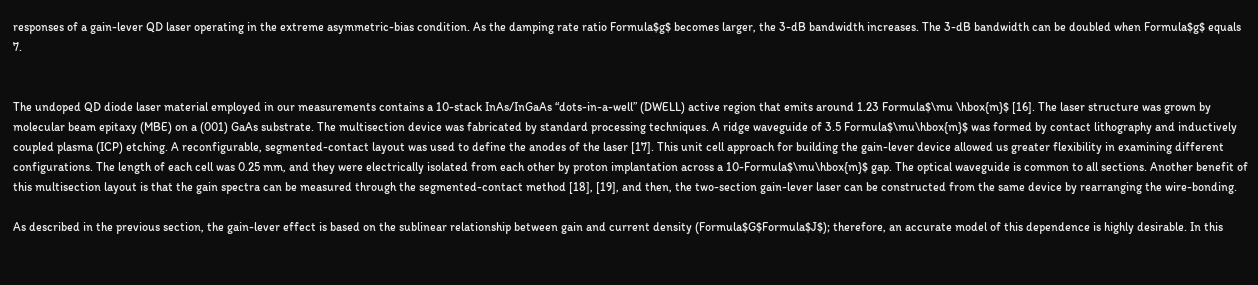responses of a gain-lever QD laser operating in the extreme asymmetric-bias condition. As the damping rate ratio Formula$g$ becomes larger, the 3-dB bandwidth increases. The 3-dB bandwidth can be doubled when Formula$g$ equals 7.


The undoped QD diode laser material employed in our measurements contains a 10-stack InAs/InGaAs “dots-in-a-well” (DWELL) active region that emits around 1.23 Formula$\mu \hbox{m}$ [16]. The laser structure was grown by molecular beam epitaxy (MBE) on a (001) GaAs substrate. The multisection device was fabricated by standard processing techniques. A ridge waveguide of 3.5 Formula$\mu\hbox{m}$ was formed by contact lithography and inductively coupled plasma (ICP) etching. A reconfigurable, segmented-contact layout was used to define the anodes of the laser [17]. This unit cell approach for building the gain-lever device allowed us greater flexibility in examining different configurations. The length of each cell was 0.25 mm, and they were electrically isolated from each other by proton implantation across a 10-Formula$\mu\hbox{m}$ gap. The optical waveguide is common to all sections. Another benefit of this multisection layout is that the gain spectra can be measured through the segmented-contact method [18], [19], and then, the two-section gain-lever laser can be constructed from the same device by rearranging the wire-bonding.

As described in the previous section, the gain-lever effect is based on the sublinear relationship between gain and current density (Formula$G$Formula$J$); therefore, an accurate model of this dependence is highly desirable. In this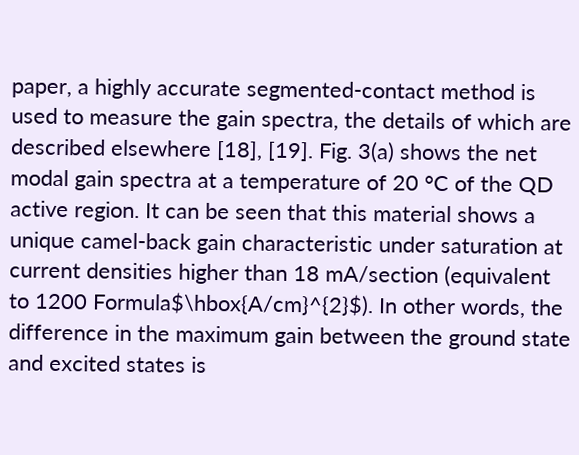paper, a highly accurate segmented-contact method is used to measure the gain spectra, the details of which are described elsewhere [18], [19]. Fig. 3(a) shows the net modal gain spectra at a temperature of 20 °C of the QD active region. It can be seen that this material shows a unique camel-back gain characteristic under saturation at current densities higher than 18 mA/section (equivalent to 1200 Formula$\hbox{A/cm}^{2}$). In other words, the difference in the maximum gain between the ground state and excited states is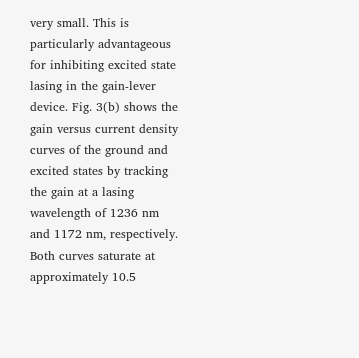very small. This is particularly advantageous for inhibiting excited state lasing in the gain-lever device. Fig. 3(b) shows the gain versus current density curves of the ground and excited states by tracking the gain at a lasing wavelength of 1236 nm and 1172 nm, respectively. Both curves saturate at approximately 10.5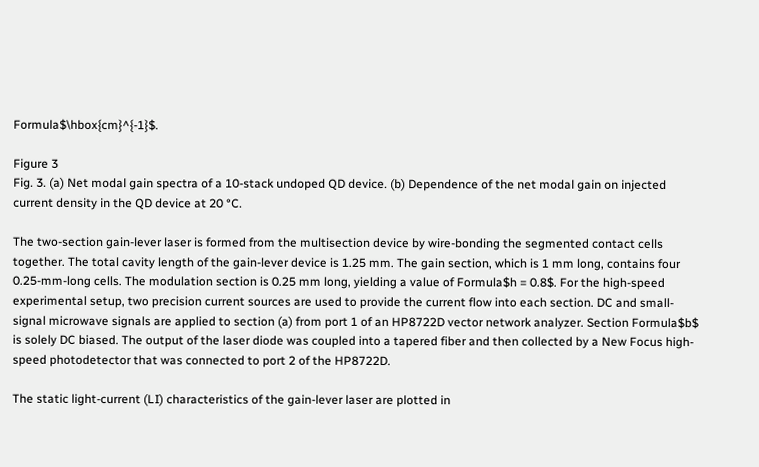Formula$\hbox{cm}^{-1}$.

Figure 3
Fig. 3. (a) Net modal gain spectra of a 10-stack undoped QD device. (b) Dependence of the net modal gain on injected current density in the QD device at 20 °C.

The two-section gain-lever laser is formed from the multisection device by wire-bonding the segmented contact cells together. The total cavity length of the gain-lever device is 1.25 mm. The gain section, which is 1 mm long, contains four 0.25-mm-long cells. The modulation section is 0.25 mm long, yielding a value of Formula$h = 0.8$. For the high-speed experimental setup, two precision current sources are used to provide the current flow into each section. DC and small-signal microwave signals are applied to section (a) from port 1 of an HP8722D vector network analyzer. Section Formula$b$ is solely DC biased. The output of the laser diode was coupled into a tapered fiber and then collected by a New Focus high-speed photodetector that was connected to port 2 of the HP8722D.

The static light-current (LI) characteristics of the gain-lever laser are plotted in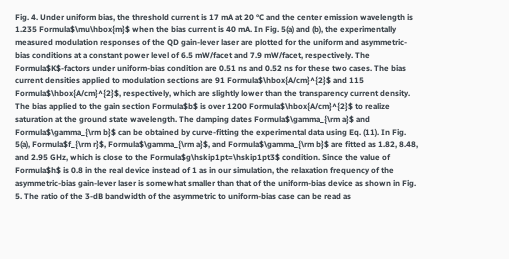Fig. 4. Under uniform bias, the threshold current is 17 mA at 20 °C and the center emission wavelength is 1.235 Formula$\mu\hbox{m}$ when the bias current is 40 mA. In Fig. 5(a) and (b), the experimentally measured modulation responses of the QD gain-lever laser are plotted for the uniform and asymmetric-bias conditions at a constant power level of 6.5 mW/facet and 7.9 mW/facet, respectively. The Formula$K$-factors under uniform-bias condition are 0.51 ns and 0.52 ns for these two cases. The bias current densities applied to modulation sections are 91 Formula$\hbox{A/cm}^{2}$ and 115 Formula$\hbox{A/cm}^{2}$, respectively, which are slightly lower than the transparency current density. The bias applied to the gain section Formula$b$ is over 1200 Formula$\hbox{A/cm}^{2}$ to realize saturation at the ground state wavelength. The damping dates Formula$\gamma_{\rm a}$ and Formula$\gamma_{\rm b}$ can be obtained by curve-fitting the experimental data using Eq. (11). In Fig. 5(a), Formula$f_{\rm r}$, Formula$\gamma_{\rm a}$, and Formula$\gamma_{\rm b}$ are fitted as 1.82, 8.48, and 2.95 GHz, which is close to the Formula$g\hskip1pt=\hskip1pt3$ condition. Since the value of Formula$h$ is 0.8 in the real device instead of 1 as in our simulation, the relaxation frequency of the asymmetric-bias gain-lever laser is somewhat smaller than that of the uniform-bias device as shown in Fig. 5. The ratio of the 3-dB bandwidth of the asymmetric to uniform-bias case can be read as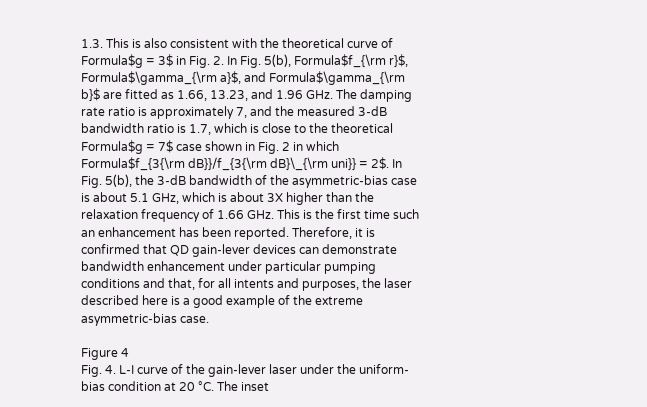1.3. This is also consistent with the theoretical curve of Formula$g = 3$ in Fig. 2. In Fig. 5(b), Formula$f_{\rm r}$, Formula$\gamma_{\rm a}$, and Formula$\gamma_{\rm b}$ are fitted as 1.66, 13.23, and 1.96 GHz. The damping rate ratio is approximately 7, and the measured 3-dB bandwidth ratio is 1.7, which is close to the theoretical Formula$g = 7$ case shown in Fig. 2 in which Formula$f_{3{\rm dB}}/f_{3{\rm dB}\_{\rm uni}} = 2$. In Fig. 5(b), the 3-dB bandwidth of the asymmetric-bias case is about 5.1 GHz, which is about 3X higher than the relaxation frequency of 1.66 GHz. This is the first time such an enhancement has been reported. Therefore, it is confirmed that QD gain-lever devices can demonstrate bandwidth enhancement under particular pumping conditions and that, for all intents and purposes, the laser described here is a good example of the extreme asymmetric-bias case.

Figure 4
Fig. 4. L-I curve of the gain-lever laser under the uniform-bias condition at 20 °C. The inset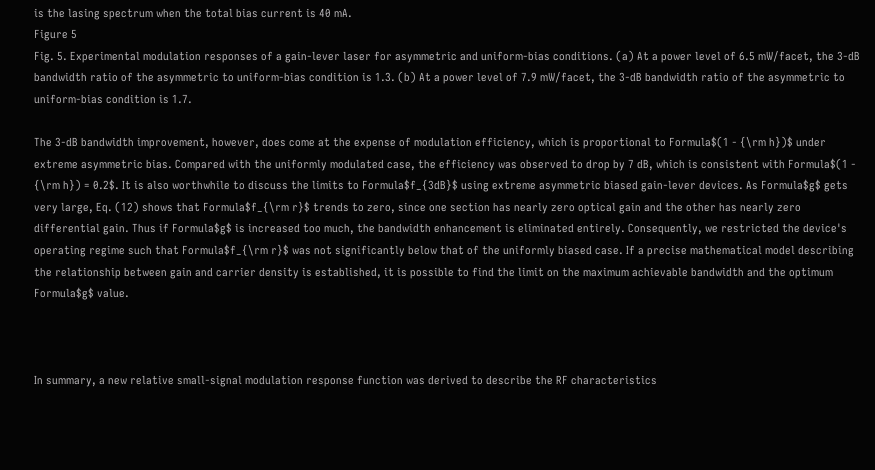is the lasing spectrum when the total bias current is 40 mA.
Figure 5
Fig. 5. Experimental modulation responses of a gain-lever laser for asymmetric and uniform-bias conditions. (a) At a power level of 6.5 mW/facet, the 3-dB bandwidth ratio of the asymmetric to uniform-bias condition is 1.3. (b) At a power level of 7.9 mW/facet, the 3-dB bandwidth ratio of the asymmetric to uniform-bias condition is 1.7.

The 3-dB bandwidth improvement, however, does come at the expense of modulation efficiency, which is proportional to Formula$(1 - {\rm h})$ under extreme asymmetric bias. Compared with the uniformly modulated case, the efficiency was observed to drop by 7 dB, which is consistent with Formula$(1 - {\rm h}) = 0.2$. It is also worthwhile to discuss the limits to Formula$f_{3dB}$ using extreme asymmetric biased gain-lever devices. As Formula$g$ gets very large, Eq. (12) shows that Formula$f_{\rm r}$ trends to zero, since one section has nearly zero optical gain and the other has nearly zero differential gain. Thus if Formula$g$ is increased too much, the bandwidth enhancement is eliminated entirely. Consequently, we restricted the device's operating regime such that Formula$f_{\rm r}$ was not significantly below that of the uniformly biased case. If a precise mathematical model describing the relationship between gain and carrier density is established, it is possible to find the limit on the maximum achievable bandwidth and the optimum Formula$g$ value.



In summary, a new relative small-signal modulation response function was derived to describe the RF characteristics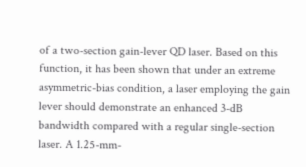of a two-section gain-lever QD laser. Based on this function, it has been shown that under an extreme asymmetric-bias condition, a laser employing the gain lever should demonstrate an enhanced 3-dB bandwidth compared with a regular single-section laser. A 1.25-mm-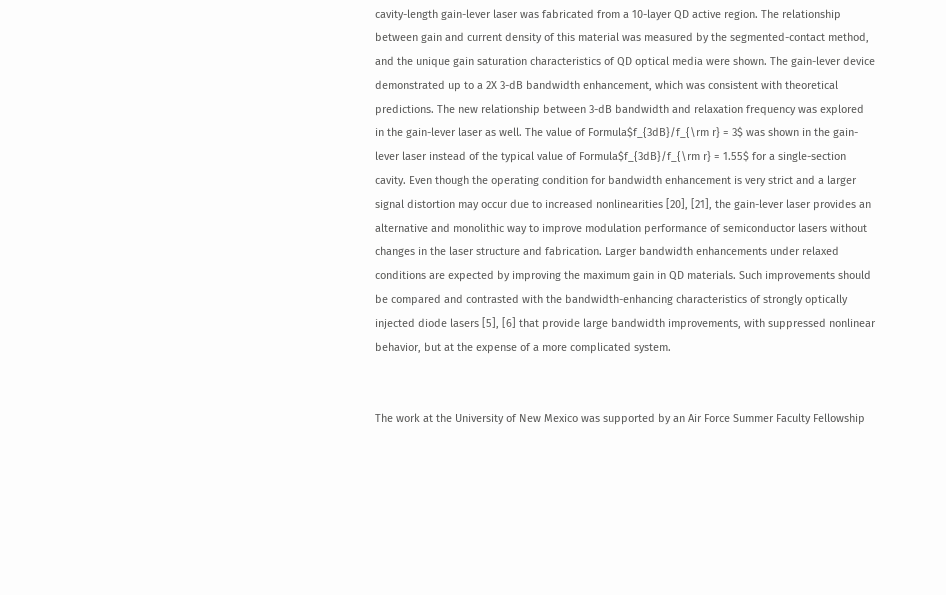cavity-length gain-lever laser was fabricated from a 10-layer QD active region. The relationship between gain and current density of this material was measured by the segmented-contact method, and the unique gain saturation characteristics of QD optical media were shown. The gain-lever device demonstrated up to a 2X 3-dB bandwidth enhancement, which was consistent with theoretical predictions. The new relationship between 3-dB bandwidth and relaxation frequency was explored in the gain-lever laser as well. The value of Formula$f_{3dB}/f_{\rm r} = 3$ was shown in the gain-lever laser instead of the typical value of Formula$f_{3dB}/f_{\rm r} = 1.55$ for a single-section cavity. Even though the operating condition for bandwidth enhancement is very strict and a larger signal distortion may occur due to increased nonlinearities [20], [21], the gain-lever laser provides an alternative and monolithic way to improve modulation performance of semiconductor lasers without changes in the laser structure and fabrication. Larger bandwidth enhancements under relaxed conditions are expected by improving the maximum gain in QD materials. Such improvements should be compared and contrasted with the bandwidth-enhancing characteristics of strongly optically injected diode lasers [5], [6] that provide large bandwidth improvements, with suppressed nonlinear behavior, but at the expense of a more complicated system.


The work at the University of New Mexico was supported by an Air Force Summer Faculty Fellowship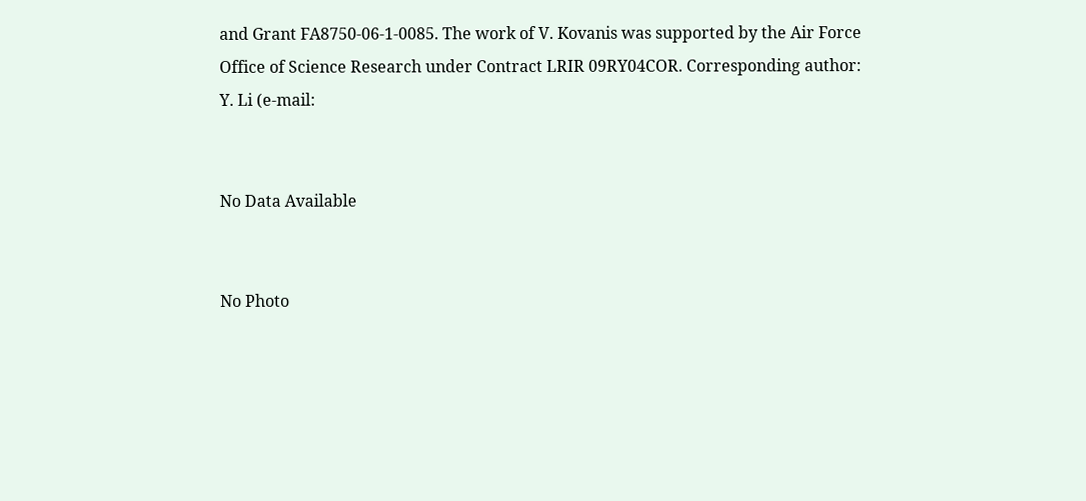and Grant FA8750-06-1-0085. The work of V. Kovanis was supported by the Air Force Office of Science Research under Contract LRIR 09RY04COR. Corresponding author: Y. Li (e-mail:


No Data Available


No Photo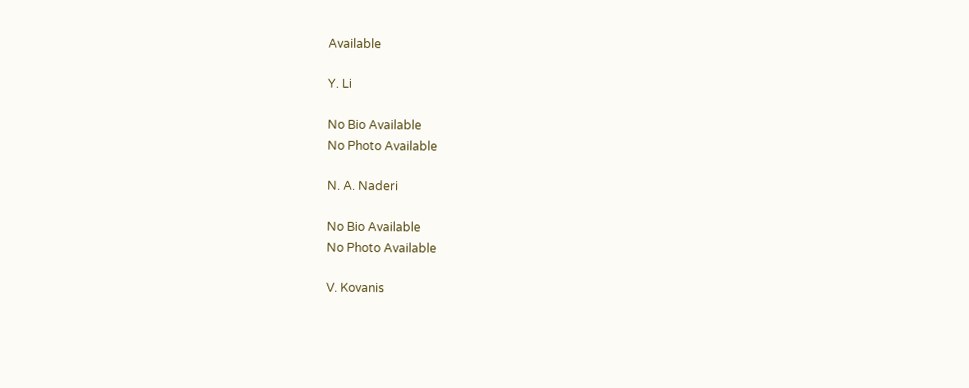Available

Y. Li

No Bio Available
No Photo Available

N. A. Naderi

No Bio Available
No Photo Available

V. Kovanis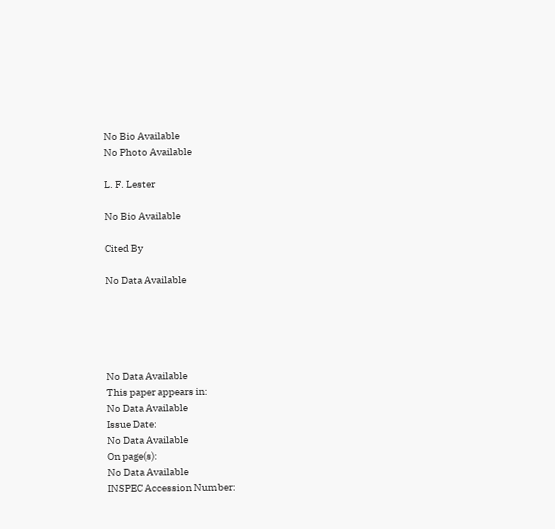No Bio Available
No Photo Available

L. F. Lester

No Bio Available

Cited By

No Data Available





No Data Available
This paper appears in:
No Data Available
Issue Date:
No Data Available
On page(s):
No Data Available
INSPEC Accession Number: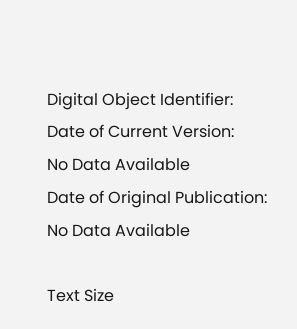Digital Object Identifier:
Date of Current Version:
No Data Available
Date of Original Publication:
No Data Available

Text Size